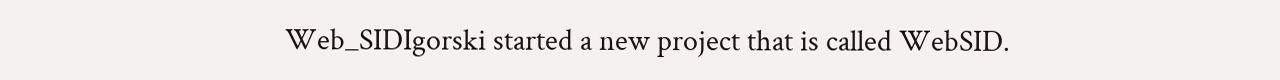Web_SIDIgorski started a new project that is called WebSID.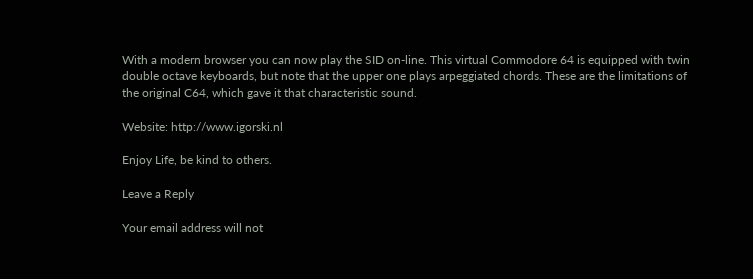With a modern browser you can now play the SID on-line. This virtual Commodore 64 is equipped with twin double octave keyboards, but note that the upper one plays arpeggiated chords. These are the limitations of the original C64, which gave it that characteristic sound.

Website: http://www.igorski.nl

Enjoy Life, be kind to others.

Leave a Reply

Your email address will not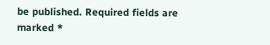be published. Required fields are marked *